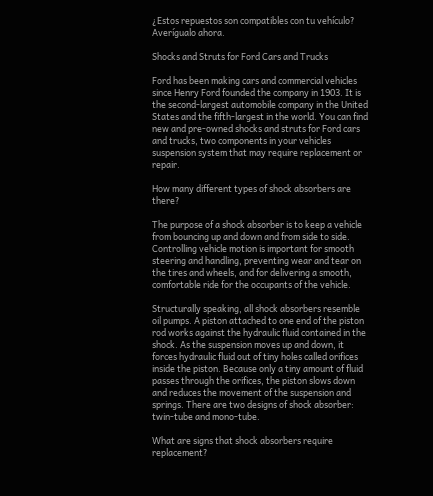¿Estos repuestos son compatibles con tu vehículo? Averígualo ahora.

Shocks and Struts for Ford Cars and Trucks

Ford has been making cars and commercial vehicles since Henry Ford founded the company in 1903. It is the second-largest automobile company in the United States and the fifth-largest in the world. You can find new and pre-owned shocks and struts for Ford cars and trucks, two components in your vehicles suspension system that may require replacement or repair.

How many different types of shock absorbers are there?

The purpose of a shock absorber is to keep a vehicle from bouncing up and down and from side to side. Controlling vehicle motion is important for smooth steering and handling, preventing wear and tear on the tires and wheels, and for delivering a smooth, comfortable ride for the occupants of the vehicle.

Structurally speaking, all shock absorbers resemble oil pumps. A piston attached to one end of the piston rod works against the hydraulic fluid contained in the shock. As the suspension moves up and down, it forces hydraulic fluid out of tiny holes called orifices inside the piston. Because only a tiny amount of fluid passes through the orifices, the piston slows down and reduces the movement of the suspension and springs. There are two designs of shock absorber: twin-tube and mono-tube.

What are signs that shock absorbers require replacement?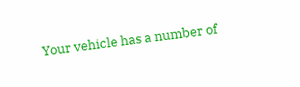Your vehicle has a number of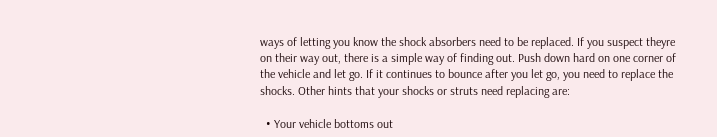ways of letting you know the shock absorbers need to be replaced. If you suspect theyre on their way out, there is a simple way of finding out. Push down hard on one corner of the vehicle and let go. If it continues to bounce after you let go, you need to replace the shocks. Other hints that your shocks or struts need replacing are:

  • Your vehicle bottoms out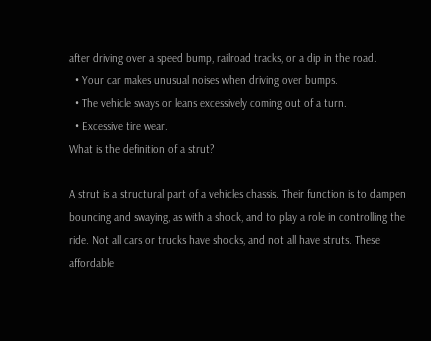after driving over a speed bump, railroad tracks, or a dip in the road.
  • Your car makes unusual noises when driving over bumps.
  • The vehicle sways or leans excessively coming out of a turn.
  • Excessive tire wear.
What is the definition of a strut?

A strut is a structural part of a vehicles chassis. Their function is to dampen bouncing and swaying, as with a shock, and to play a role in controlling the ride. Not all cars or trucks have shocks, and not all have struts. These affordable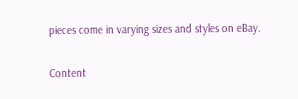pieces come in varying sizes and styles on eBay.

Content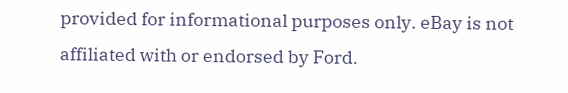provided for informational purposes only. eBay is not affiliated with or endorsed by Ford.